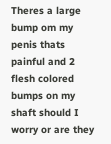Theres a large bump om my penis thats painful and 2 flesh colored bumps on my shaft should I worry or are they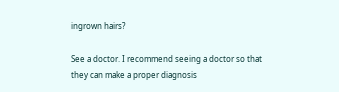ingrown hairs?

See a doctor. I recommend seeing a doctor so that they can make a proper diagnosis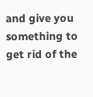and give you something to get rid of the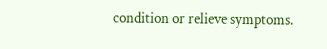condition or relieve symptoms.